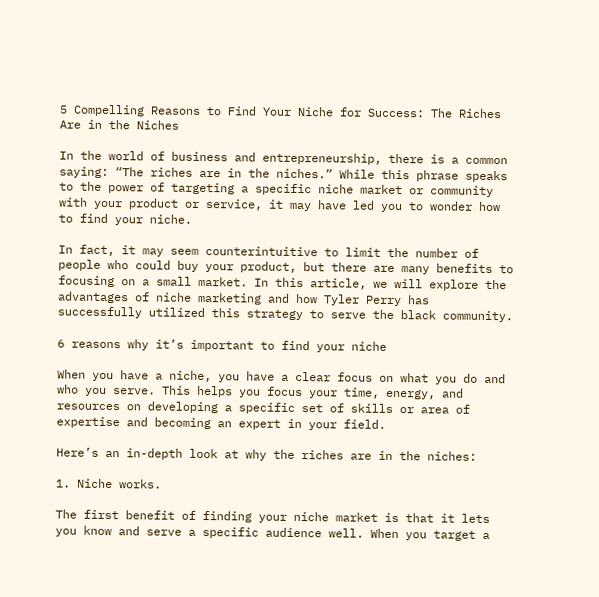5 Compelling Reasons to Find Your Niche for Success: The Riches Are in the Niches

In the world of business and entrepreneurship, there is a common saying: “The riches are in the niches.” While this phrase speaks to the power of targeting a specific niche market or community with your product or service, it may have led you to wonder how to find your niche.

In fact, it may seem counterintuitive to limit the number of people who could buy your product, but there are many benefits to focusing on a small market. In this article, we will explore the advantages of niche marketing and how Tyler Perry has successfully utilized this strategy to serve the black community.

6 reasons why it’s important to find your niche

When you have a niche, you have a clear focus on what you do and who you serve. This helps you focus your time, energy, and resources on developing a specific set of skills or area of expertise and becoming an expert in your field.

Here’s an in-depth look at why the riches are in the niches:

1. Niche works.

The first benefit of finding your niche market is that it lets you know and serve a specific audience well. When you target a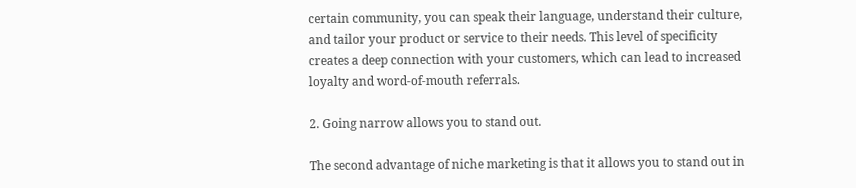certain community, you can speak their language, understand their culture, and tailor your product or service to their needs. This level of specificity creates a deep connection with your customers, which can lead to increased loyalty and word-of-mouth referrals.

2. Going narrow allows you to stand out.

The second advantage of niche marketing is that it allows you to stand out in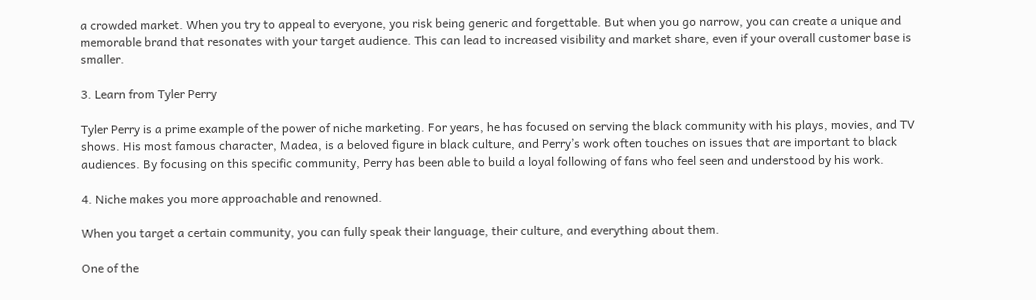a crowded market. When you try to appeal to everyone, you risk being generic and forgettable. But when you go narrow, you can create a unique and memorable brand that resonates with your target audience. This can lead to increased visibility and market share, even if your overall customer base is smaller.

3. Learn from Tyler Perry

Tyler Perry is a prime example of the power of niche marketing. For years, he has focused on serving the black community with his plays, movies, and TV shows. His most famous character, Madea, is a beloved figure in black culture, and Perry’s work often touches on issues that are important to black audiences. By focusing on this specific community, Perry has been able to build a loyal following of fans who feel seen and understood by his work.

4. Niche makes you more approachable and renowned.

When you target a certain community, you can fully speak their language, their culture, and everything about them.

One of the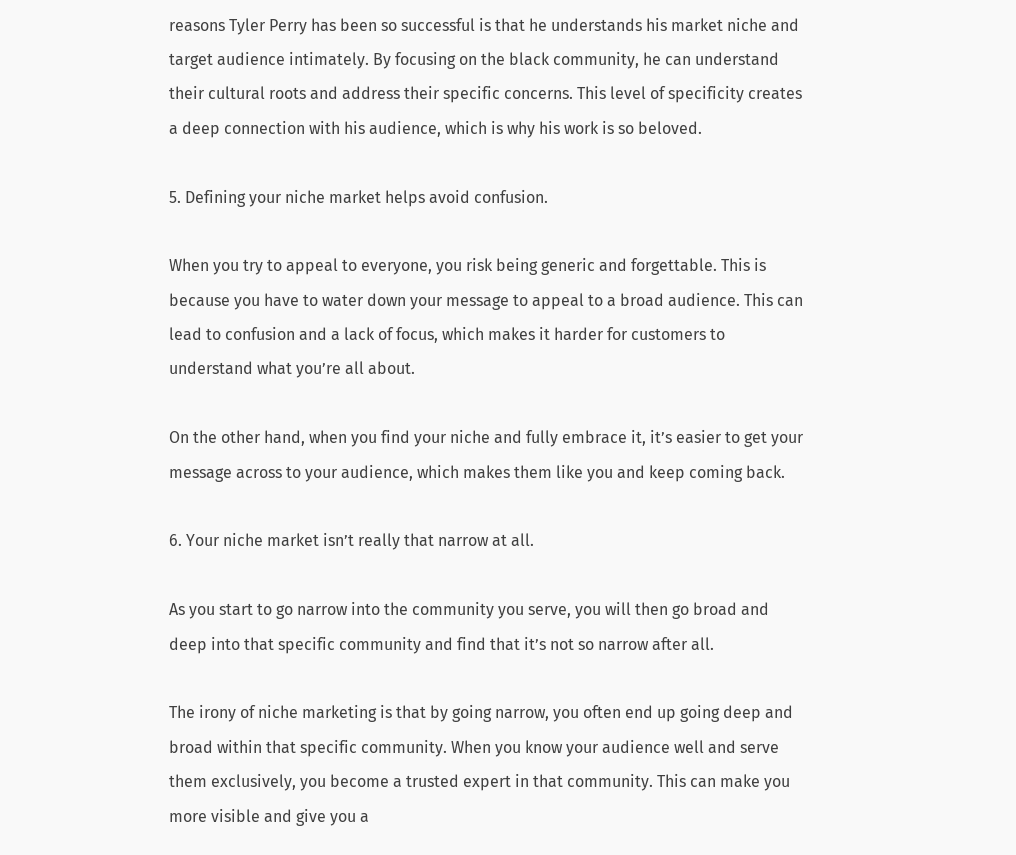reasons Tyler Perry has been so successful is that he understands his market niche and target audience intimately. By focusing on the black community, he can understand their cultural roots and address their specific concerns. This level of specificity creates a deep connection with his audience, which is why his work is so beloved.

5. Defining your niche market helps avoid confusion.

When you try to appeal to everyone, you risk being generic and forgettable. This is because you have to water down your message to appeal to a broad audience. This can lead to confusion and a lack of focus, which makes it harder for customers to understand what you’re all about.

On the other hand, when you find your niche and fully embrace it, it’s easier to get your message across to your audience, which makes them like you and keep coming back.

6. Your niche market isn’t really that narrow at all.

As you start to go narrow into the community you serve, you will then go broad and deep into that specific community and find that it’s not so narrow after all.

The irony of niche marketing is that by going narrow, you often end up going deep and broad within that specific community. When you know your audience well and serve them exclusively, you become a trusted expert in that community. This can make you more visible and give you a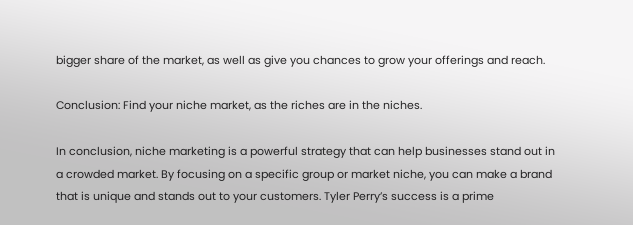bigger share of the market, as well as give you chances to grow your offerings and reach.

Conclusion: Find your niche market, as the riches are in the niches.

In conclusion, niche marketing is a powerful strategy that can help businesses stand out in a crowded market. By focusing on a specific group or market niche, you can make a brand that is unique and stands out to your customers. Tyler Perry’s success is a prime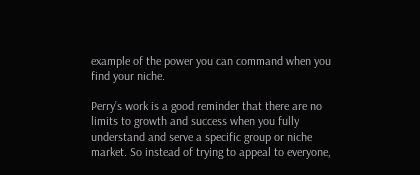example of the power you can command when you find your niche.

Perry’s work is a good reminder that there are no limits to growth and success when you fully understand and serve a specific group or niche market. So instead of trying to appeal to everyone,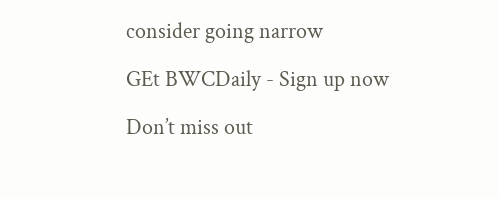consider going narrow

GEt BWCDaily - Sign up now

Don’t miss out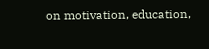on motivation, education,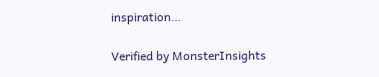inspiration…

Verified by MonsterInsights